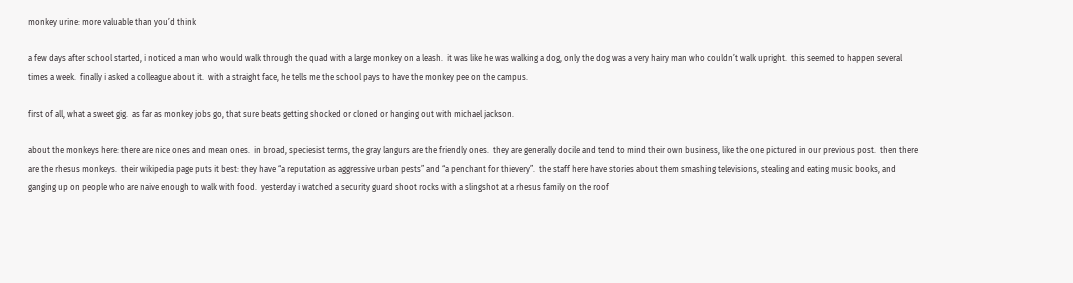monkey urine: more valuable than you’d think

a few days after school started, i noticed a man who would walk through the quad with a large monkey on a leash.  it was like he was walking a dog, only the dog was a very hairy man who couldn’t walk upright.  this seemed to happen several times a week.  finally i asked a colleague about it.  with a straight face, he tells me the school pays to have the monkey pee on the campus.

first of all, what a sweet gig.  as far as monkey jobs go, that sure beats getting shocked or cloned or hanging out with michael jackson.

about the monkeys here: there are nice ones and mean ones.  in broad, speciesist terms, the gray langurs are the friendly ones.  they are generally docile and tend to mind their own business, like the one pictured in our previous post.  then there are the rhesus monkeys.  their wikipedia page puts it best: they have “a reputation as aggressive urban pests” and “a penchant for thievery”.  the staff here have stories about them smashing televisions, stealing and eating music books, and ganging up on people who are naive enough to walk with food.  yesterday i watched a security guard shoot rocks with a slingshot at a rhesus family on the roof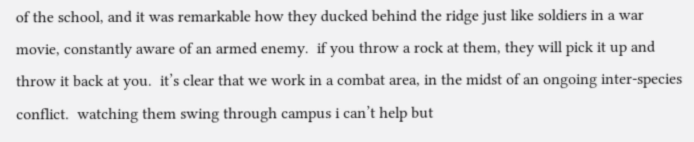of the school, and it was remarkable how they ducked behind the ridge just like soldiers in a war movie, constantly aware of an armed enemy.  if you throw a rock at them, they will pick it up and throw it back at you.  it’s clear that we work in a combat area, in the midst of an ongoing inter-species conflict.  watching them swing through campus i can’t help but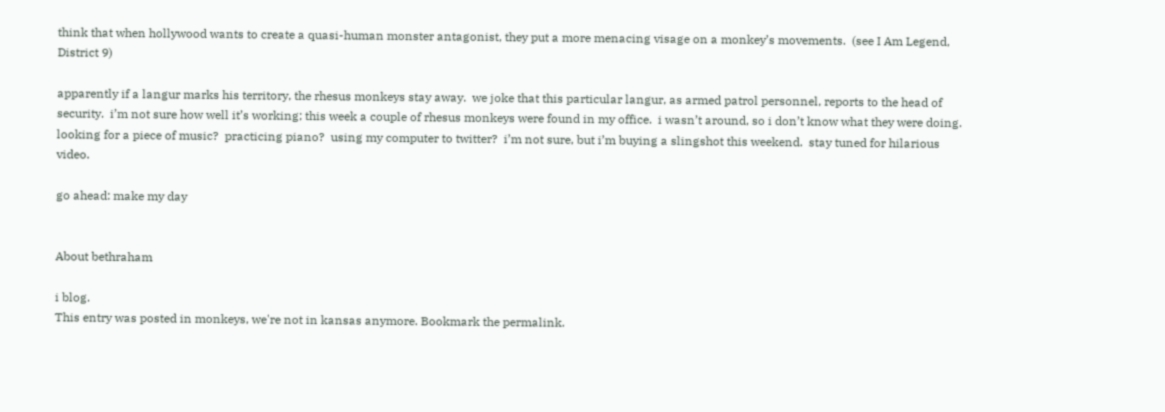think that when hollywood wants to create a quasi-human monster antagonist, they put a more menacing visage on a monkey’s movements.  (see I Am Legend, District 9)

apparently if a langur marks his territory, the rhesus monkeys stay away.  we joke that this particular langur, as armed patrol personnel, reports to the head of security.  i’m not sure how well it’s working; this week a couple of rhesus monkeys were found in my office.  i wasn’t around, so i don’t know what they were doing.  looking for a piece of music?  practicing piano?  using my computer to twitter?  i’m not sure, but i’m buying a slingshot this weekend.  stay tuned for hilarious video.

go ahead: make my day


About bethraham

i blog.
This entry was posted in monkeys, we're not in kansas anymore. Bookmark the permalink.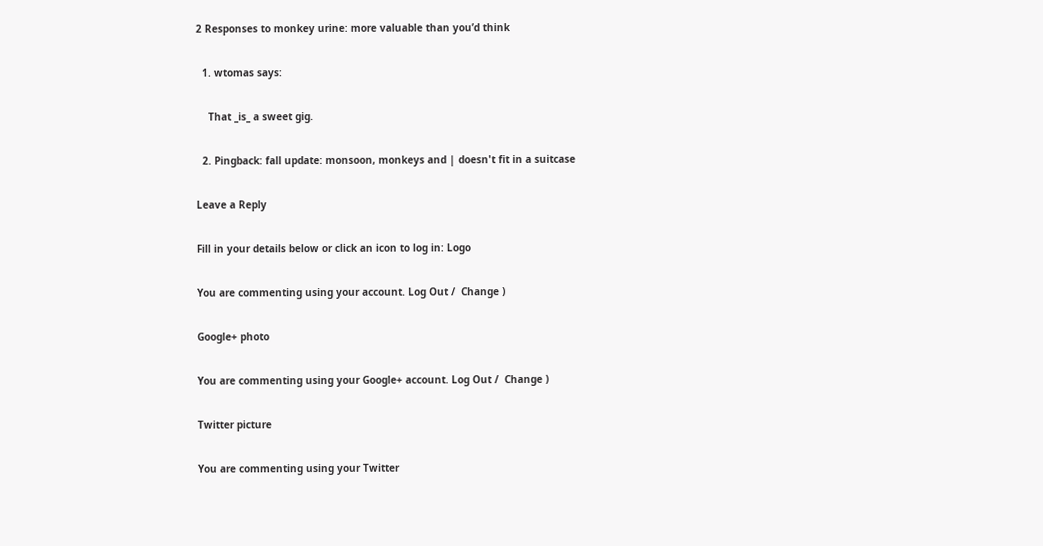2 Responses to monkey urine: more valuable than you’d think

  1. wtomas says:

    That _is_ a sweet gig.

  2. Pingback: fall update: monsoon, monkeys and | doesn't fit in a suitcase

Leave a Reply

Fill in your details below or click an icon to log in: Logo

You are commenting using your account. Log Out /  Change )

Google+ photo

You are commenting using your Google+ account. Log Out /  Change )

Twitter picture

You are commenting using your Twitter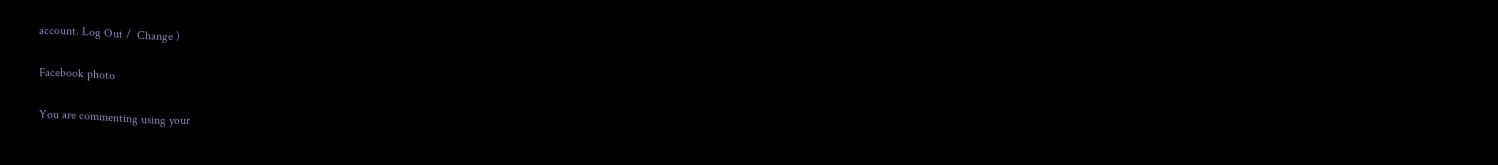account. Log Out /  Change )

Facebook photo

You are commenting using your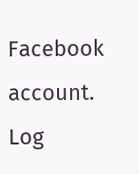Facebook account. Log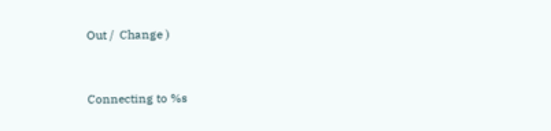Out /  Change )


Connecting to %s